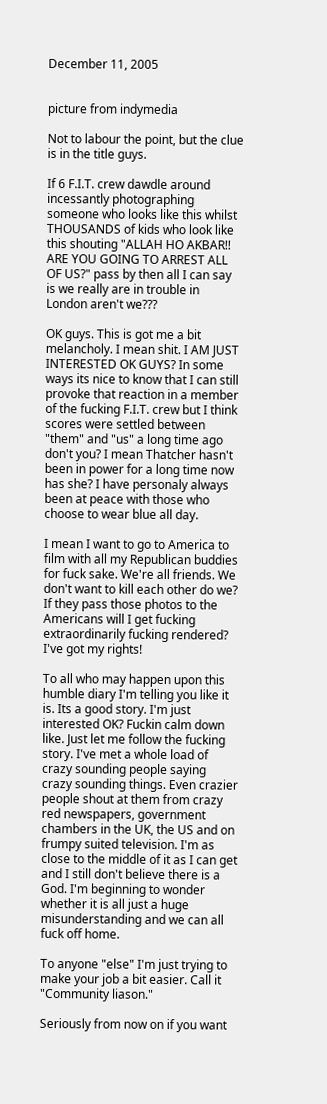December 11, 2005


picture from indymedia

Not to labour the point, but the clue is in the title guys.

If 6 F.I.T. crew dawdle around incessantly photographing someone who looks like this whilst THOUSANDS of kids who look like this shouting "ALLAH HO AKBAR!! ARE YOU GOING TO ARREST ALL OF US?" pass by then all I can say is we really are in trouble in London aren't we???

OK guys. This is got me a bit melancholy. I mean shit. I AM JUST INTERESTED OK GUYS? In some ways its nice to know that I can still provoke that reaction in a member of the fucking F.I.T. crew but I think scores were settled between "them" and "us" a long time ago don't you? I mean Thatcher hasn't been in power for a long time now has she? I have personaly always been at peace with those who choose to wear blue all day.

I mean I want to go to America to film with all my Republican buddies for fuck sake. We're all friends. We don't want to kill each other do we? If they pass those photos to the Americans will I get fucking extraordinarily fucking rendered? I've got my rights!

To all who may happen upon this humble diary I'm telling you like it is. Its a good story. I'm just interested OK? Fuckin calm down like. Just let me follow the fucking story. I've met a whole load of crazy sounding people saying crazy sounding things. Even crazier people shout at them from crazy red newspapers, government chambers in the UK, the US and on frumpy suited television. I'm as close to the middle of it as I can get and I still don't believe there is a God. I'm beginning to wonder whether it is all just a huge misunderstanding and we can all fuck off home.

To anyone "else" I'm just trying to make your job a bit easier. Call it "Community liason."

Seriously from now on if you want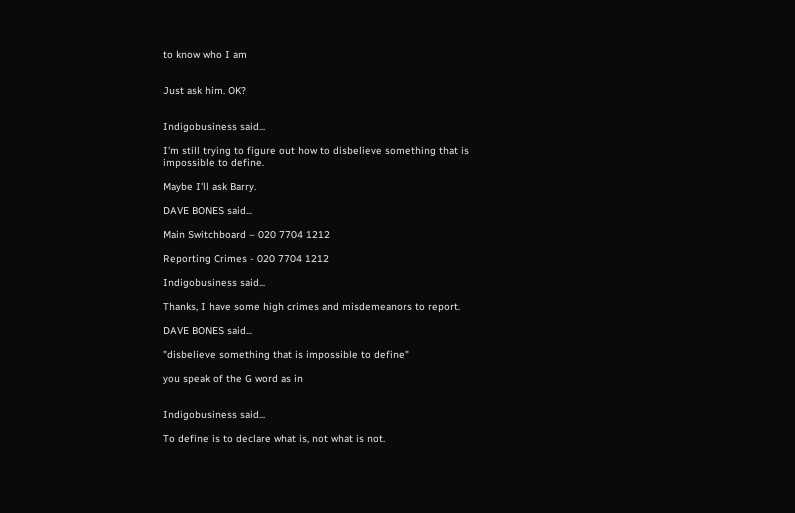to know who I am


Just ask him. OK?


Indigobusiness said...

I'm still trying to figure out how to disbelieve something that is impossible to define.

Maybe I'll ask Barry.

DAVE BONES said...

Main Switchboard – 020 7704 1212

Reporting Crimes - 020 7704 1212

Indigobusiness said...

Thanks, I have some high crimes and misdemeanors to report.

DAVE BONES said...

"disbelieve something that is impossible to define"

you speak of the G word as in


Indigobusiness said...

To define is to declare what is, not what is not.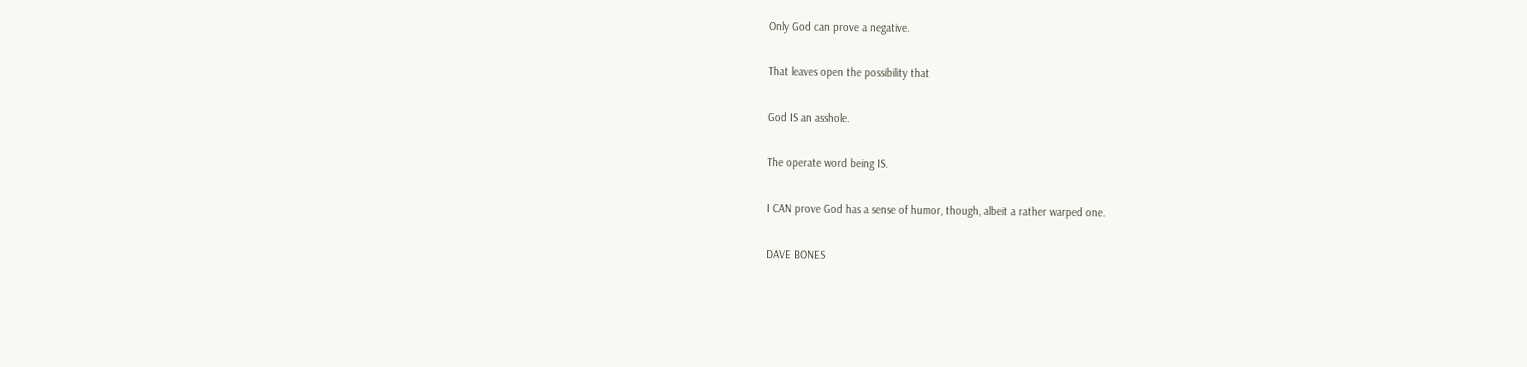Only God can prove a negative.

That leaves open the possibility that

God IS an asshole.

The operate word being IS.

I CAN prove God has a sense of humor, though, albeit a rather warped one.

DAVE BONES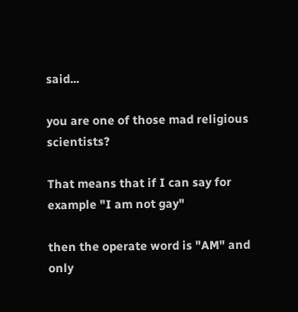said...

you are one of those mad religious scientists?

That means that if I can say for example "I am not gay"

then the operate word is "AM" and only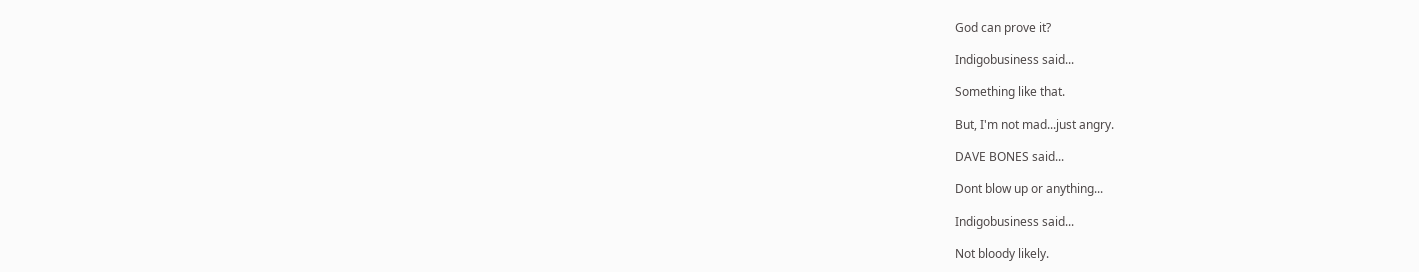God can prove it?

Indigobusiness said...

Something like that.

But, I'm not mad...just angry.

DAVE BONES said...

Dont blow up or anything...

Indigobusiness said...

Not bloody likely.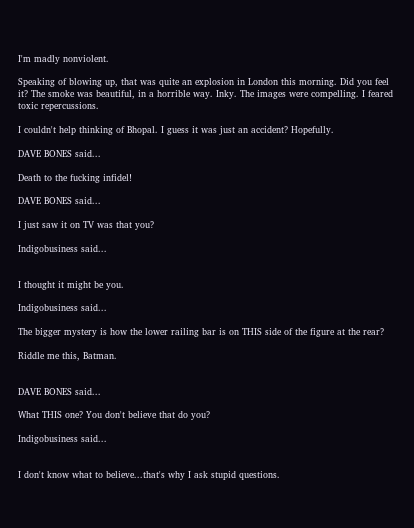I'm madly nonviolent.

Speaking of blowing up, that was quite an explosion in London this morning. Did you feel it? The smoke was beautiful, in a horrible way. Inky. The images were compelling. I feared toxic repercussions.

I couldn't help thinking of Bhopal. I guess it was just an accident? Hopefully.

DAVE BONES said...

Death to the fucking infidel!

DAVE BONES said...

I just saw it on TV was that you?

Indigobusiness said...


I thought it might be you.

Indigobusiness said...

The bigger mystery is how the lower railing bar is on THIS side of the figure at the rear?

Riddle me this, Batman.


DAVE BONES said...

What THIS one? You don't believe that do you?

Indigobusiness said...


I don't know what to believe...that's why I ask stupid questions.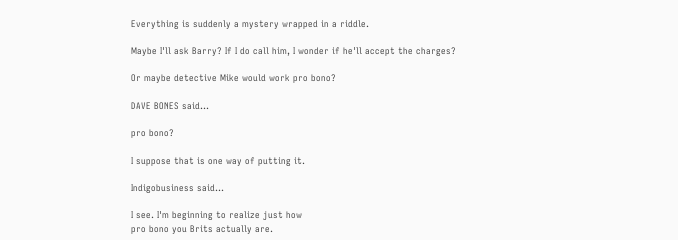Everything is suddenly a mystery wrapped in a riddle.

Maybe I'll ask Barry? If I do call him, I wonder if he'll accept the charges?

Or maybe detective Mike would work pro bono?

DAVE BONES said...

pro bono?

I suppose that is one way of putting it.

Indigobusiness said...

I see. I'm beginning to realize just how
pro bono you Brits actually are.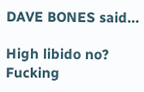DAVE BONES said...

High libido no? Fucking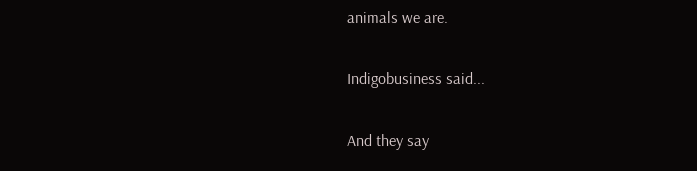animals we are.

Indigobusiness said...

And they say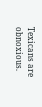Texicans are obnoxious.